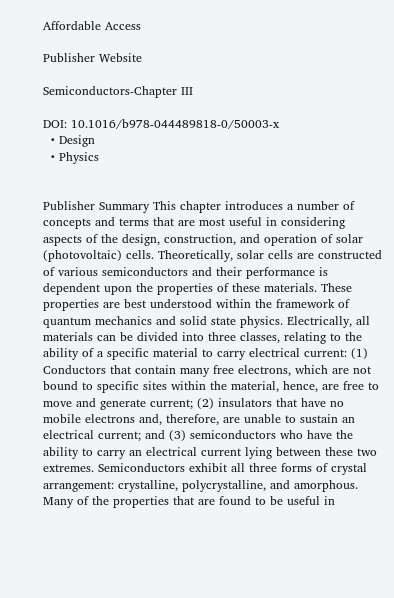Affordable Access

Publisher Website

Semiconductors-Chapter III

DOI: 10.1016/b978-044489818-0/50003-x
  • Design
  • Physics


Publisher Summary This chapter introduces a number of concepts and terms that are most useful in considering aspects of the design, construction, and operation of solar (photovoltaic) cells. Theoretically, solar cells are constructed of various semiconductors and their performance is dependent upon the properties of these materials. These properties are best understood within the framework of quantum mechanics and solid state physics. Electrically, all materials can be divided into three classes, relating to the ability of a specific material to carry electrical current: (1) Conductors that contain many free electrons, which are not bound to specific sites within the material, hence, are free to move and generate current; (2) insulators that have no mobile electrons and, therefore, are unable to sustain an electrical current; and (3) semiconductors who have the ability to carry an electrical current lying between these two extremes. Semiconductors exhibit all three forms of crystal arrangement: crystalline, polycrystalline, and amorphous. Many of the properties that are found to be useful in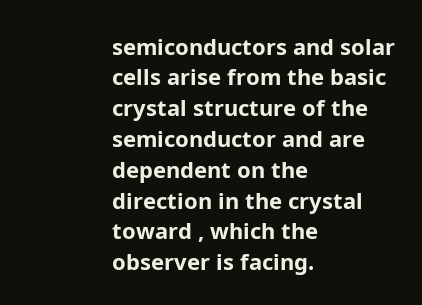semiconductors and solar cells arise from the basic crystal structure of the semiconductor and are dependent on the direction in the crystal toward , which the observer is facing.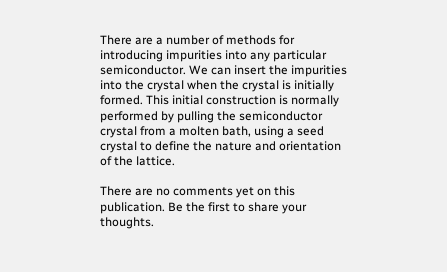There are a number of methods for introducing impurities into any particular semiconductor. We can insert the impurities into the crystal when the crystal is initially formed. This initial construction is normally performed by pulling the semiconductor crystal from a molten bath, using a seed crystal to define the nature and orientation of the lattice.

There are no comments yet on this publication. Be the first to share your thoughts.